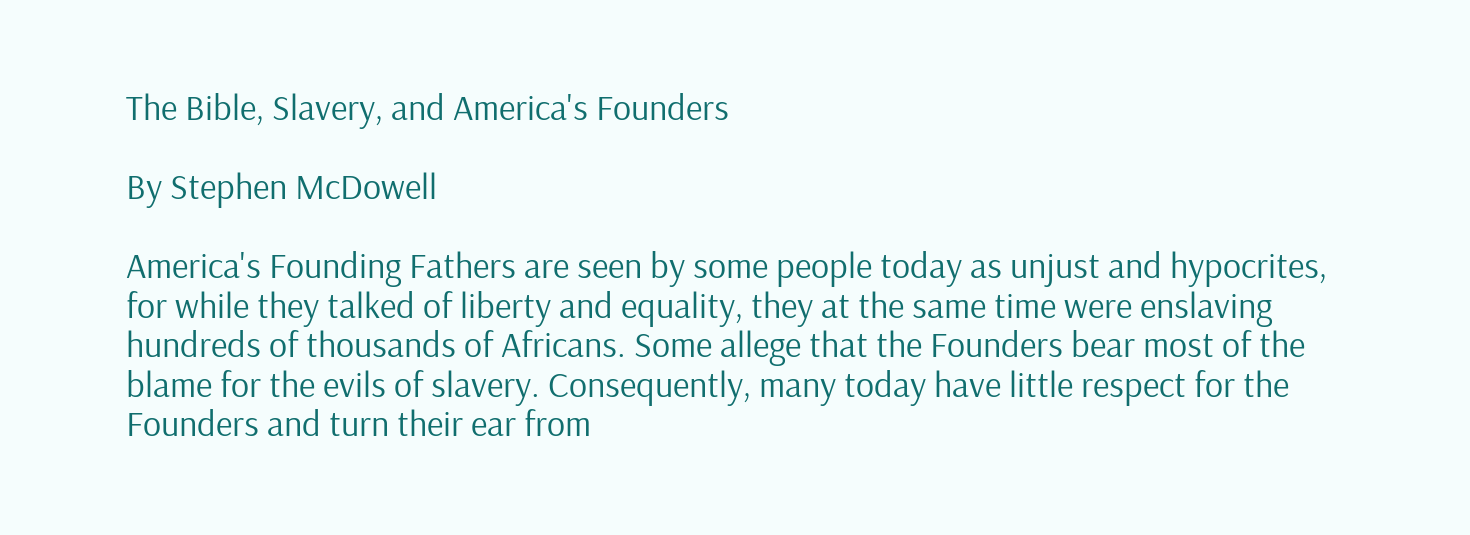The Bible, Slavery, and America's Founders

By Stephen McDowell

America's Founding Fathers are seen by some people today as unjust and hypocrites, for while they talked of liberty and equality, they at the same time were enslaving hundreds of thousands of Africans. Some allege that the Founders bear most of the blame for the evils of slavery. Consequently, many today have little respect for the Founders and turn their ear from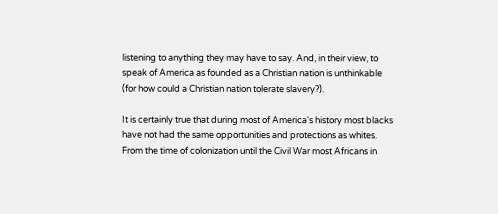listening to anything they may have to say. And, in their view, to speak of America as founded as a Christian nation is unthinkable (for how could a Christian nation tolerate slavery?).

It is certainly true that during most of America's history most blacks have not had the same opportunities and protections as whites. From the time of colonization until the Civil War most Africans in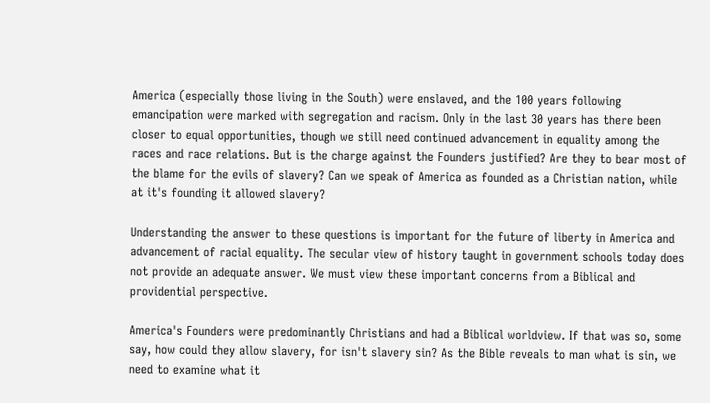America (especially those living in the South) were enslaved, and the 100 years following emancipation were marked with segregation and racism. Only in the last 30 years has there been closer to equal opportunities, though we still need continued advancement in equality among the races and race relations. But is the charge against the Founders justified? Are they to bear most of the blame for the evils of slavery? Can we speak of America as founded as a Christian nation, while at it's founding it allowed slavery?

Understanding the answer to these questions is important for the future of liberty in America and advancement of racial equality. The secular view of history taught in government schools today does not provide an adequate answer. We must view these important concerns from a Biblical and providential perspective.

America's Founders were predominantly Christians and had a Biblical worldview. If that was so, some say, how could they allow slavery, for isn't slavery sin? As the Bible reveals to man what is sin, we need to examine what it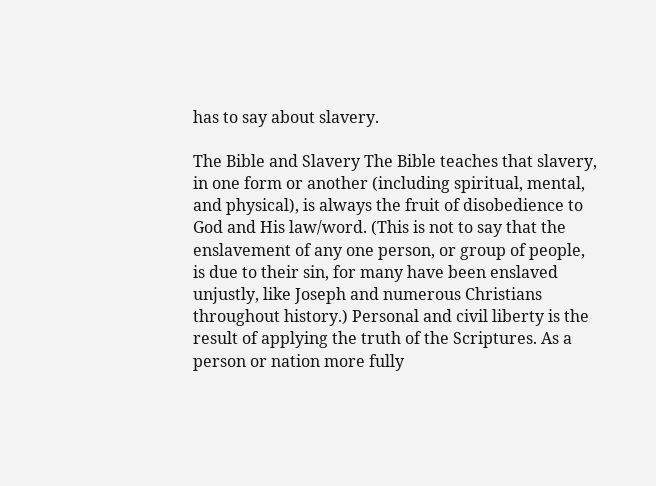has to say about slavery.

The Bible and Slavery The Bible teaches that slavery, in one form or another (including spiritual, mental, and physical), is always the fruit of disobedience to God and His law/word. (This is not to say that the enslavement of any one person, or group of people, is due to their sin, for many have been enslaved unjustly, like Joseph and numerous Christians throughout history.) Personal and civil liberty is the result of applying the truth of the Scriptures. As a person or nation more fully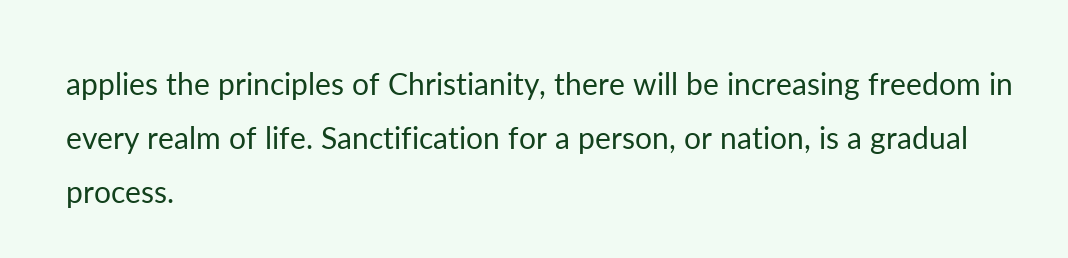applies the principles of Christianity, there will be increasing freedom in every realm of life. Sanctification for a person, or nation, is a gradual process.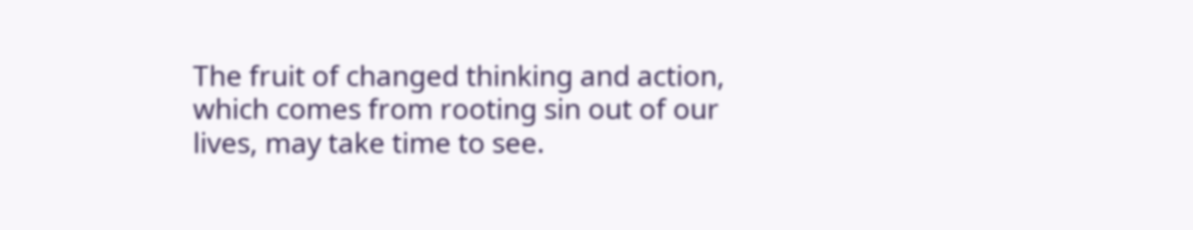The fruit of changed thinking and action, which comes from rooting sin out of our lives, may take time to see.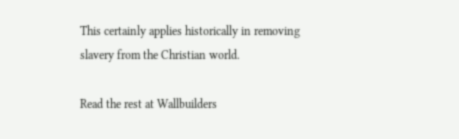This certainly applies historically in removing slavery from the Christian world.

Read the rest at Wallbuilders